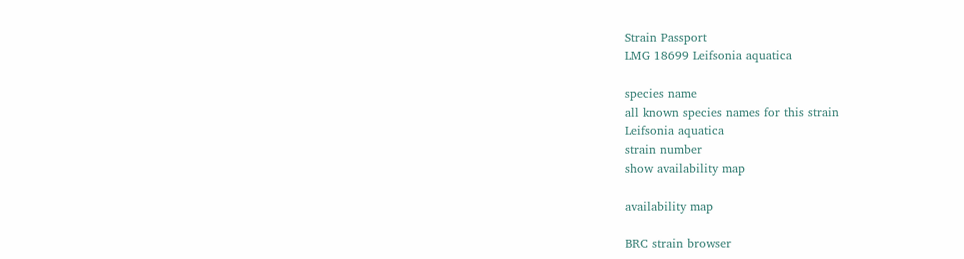Strain Passport
LMG 18699 Leifsonia aquatica

species name
all known species names for this strain
Leifsonia aquatica
strain number
show availability map

availability map

BRC strain browser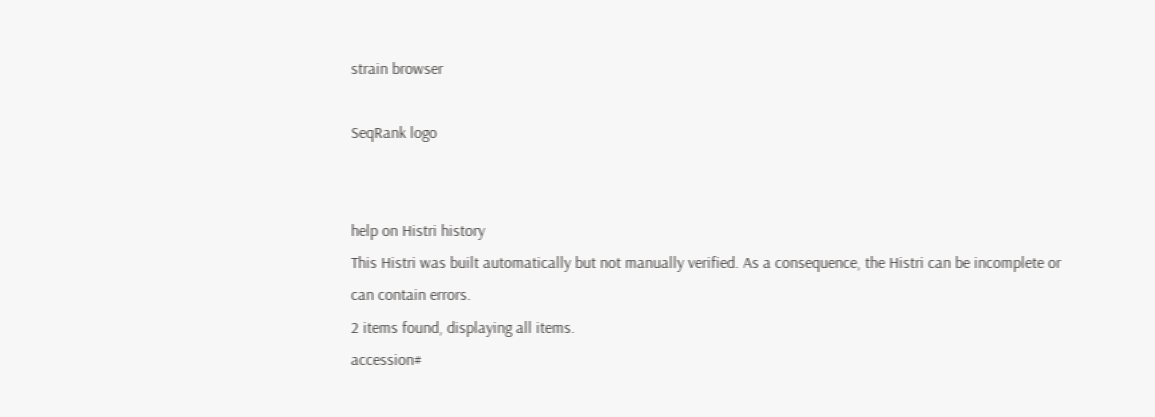strain browser

SeqRank logo


help on Histri history
This Histri was built automatically but not manually verified. As a consequence, the Histri can be incomplete or can contain errors.
2 items found, displaying all items.
accession#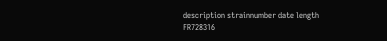description strainnumber date length
FR728316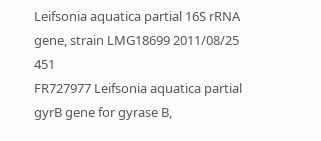Leifsonia aquatica partial 16S rRNA gene, strain LMG18699 2011/08/25 451
FR727977 Leifsonia aquatica partial gyrB gene for gyrase B,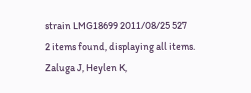strain LMG18699 2011/08/25 527
2 items found, displaying all items.
Zaluga J, Heylen K,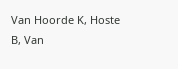Van Hoorde K, Hoste B, Van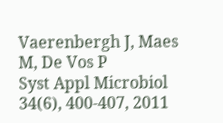Vaerenbergh J, Maes M, De Vos P
Syst Appl Microbiol 34(6), 400-407, 2011